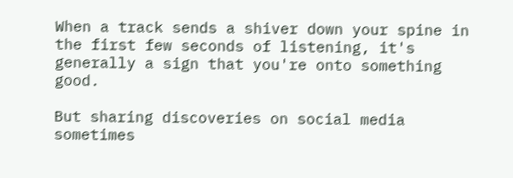When a track sends a shiver down your spine in the first few seconds of listening, it's generally a sign that you're onto something good.

But sharing discoveries on social media sometimes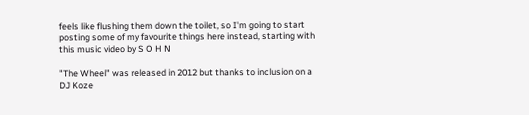feels like flushing them down the toilet, so I'm going to start posting some of my favourite things here instead, starting with this music video by S O H N

"The Wheel" was released in 2012 but thanks to inclusion on a DJ Koze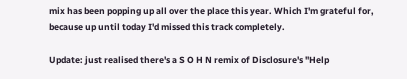mix has been popping up all over the place this year. Which I'm grateful for, because up until today I'd missed this track completely.

Update: just realised there's a S O H N remix of Disclosure's "Help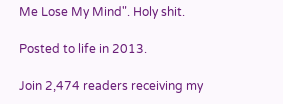Me Lose My Mind". Holy shit.

Posted to life in 2013.

Join 2,474 readers receiving my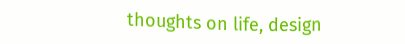thoughts on life, design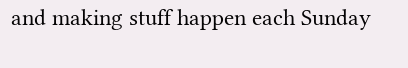and making stuff happen each Sunday